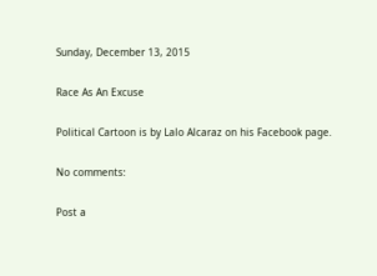Sunday, December 13, 2015

Race As An Excuse

Political Cartoon is by Lalo Alcaraz on his Facebook page.

No comments:

Post a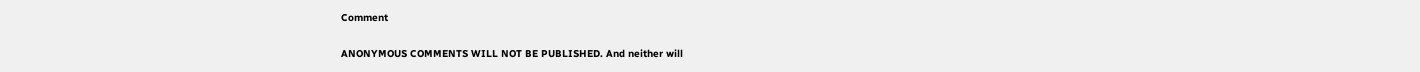Comment

ANONYMOUS COMMENTS WILL NOT BE PUBLISHED. And neither will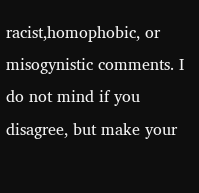racist,homophobic, or misogynistic comments. I do not mind if you disagree, but make your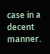case in a decent manner.